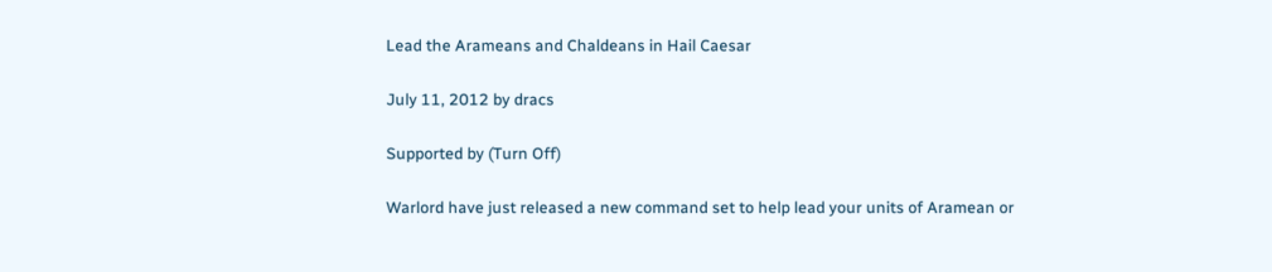Lead the Arameans and Chaldeans in Hail Caesar

July 11, 2012 by dracs

Supported by (Turn Off)

Warlord have just released a new command set to help lead your units of Aramean or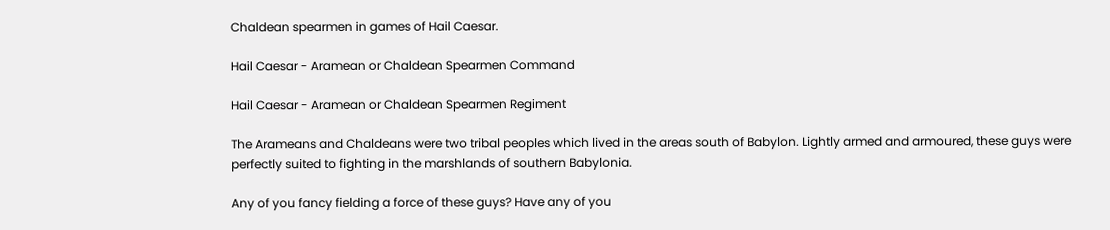Chaldean spearmen in games of Hail Caesar.

Hail Caesar - Aramean or Chaldean Spearmen Command

Hail Caesar - Aramean or Chaldean Spearmen Regiment

The Arameans and Chaldeans were two tribal peoples which lived in the areas south of Babylon. Lightly armed and armoured, these guys were perfectly suited to fighting in the marshlands of southern Babylonia.

Any of you fancy fielding a force of these guys? Have any of you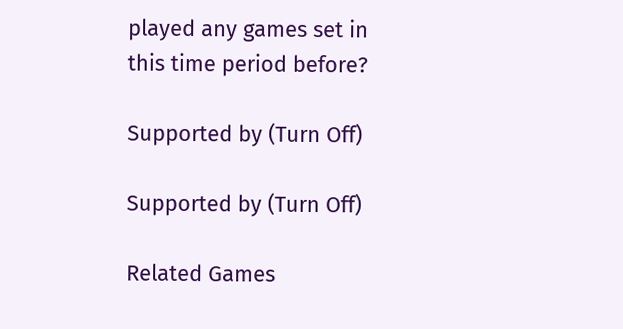played any games set in this time period before?

Supported by (Turn Off)

Supported by (Turn Off)

Related Games